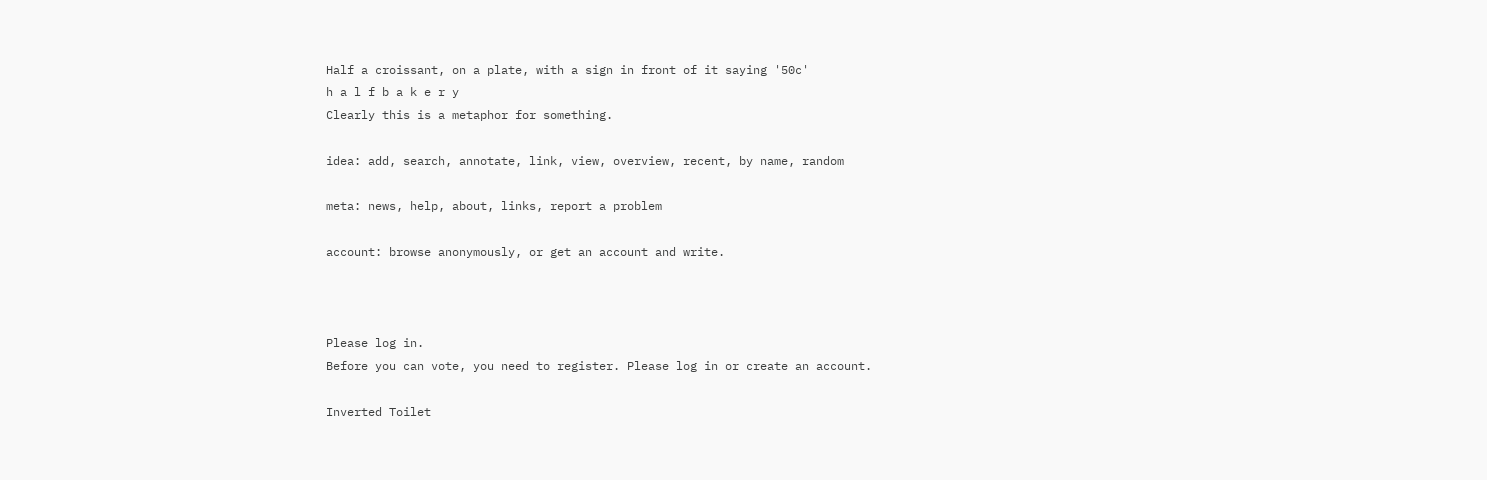Half a croissant, on a plate, with a sign in front of it saying '50c'
h a l f b a k e r y
Clearly this is a metaphor for something.

idea: add, search, annotate, link, view, overview, recent, by name, random

meta: news, help, about, links, report a problem

account: browse anonymously, or get an account and write.



Please log in.
Before you can vote, you need to register. Please log in or create an account.

Inverted Toilet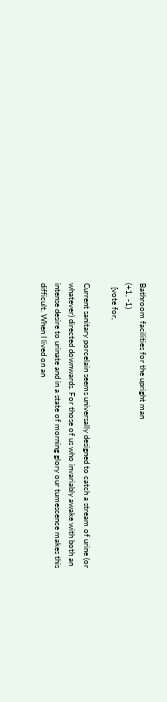Bathroom facilities for the upright man
(+1, -1)
  [vote for,

Current sanitary porcelain seems universally designed to catch a stream of urine (or whatever) directed downwards. For those of us who invariably awake with both an intense desire to urinate and in a state of morning glory our tumescence makes this difficult. When I lived on an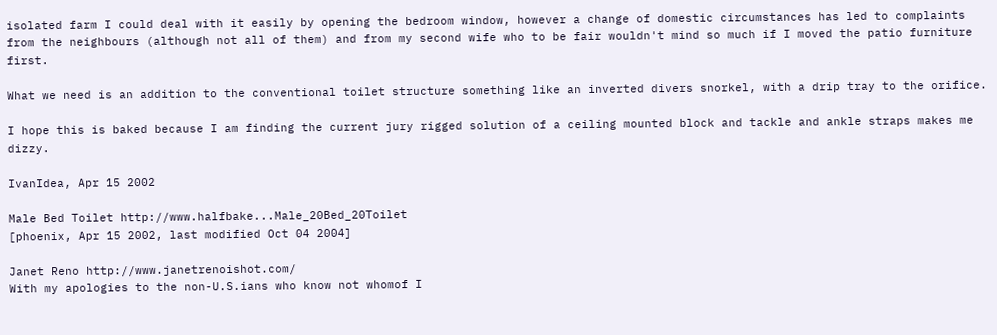isolated farm I could deal with it easily by opening the bedroom window, however a change of domestic circumstances has led to complaints from the neighbours (although not all of them) and from my second wife who to be fair wouldn't mind so much if I moved the patio furniture first.

What we need is an addition to the conventional toilet structure something like an inverted divers snorkel, with a drip tray to the orifice.

I hope this is baked because I am finding the current jury rigged solution of a ceiling mounted block and tackle and ankle straps makes me dizzy.

IvanIdea, Apr 15 2002

Male Bed Toilet http://www.halfbake...Male_20Bed_20Toilet
[phoenix, Apr 15 2002, last modified Oct 04 2004]

Janet Reno http://www.janetrenoishot.com/
With my apologies to the non-U.S.ians who know not whomof I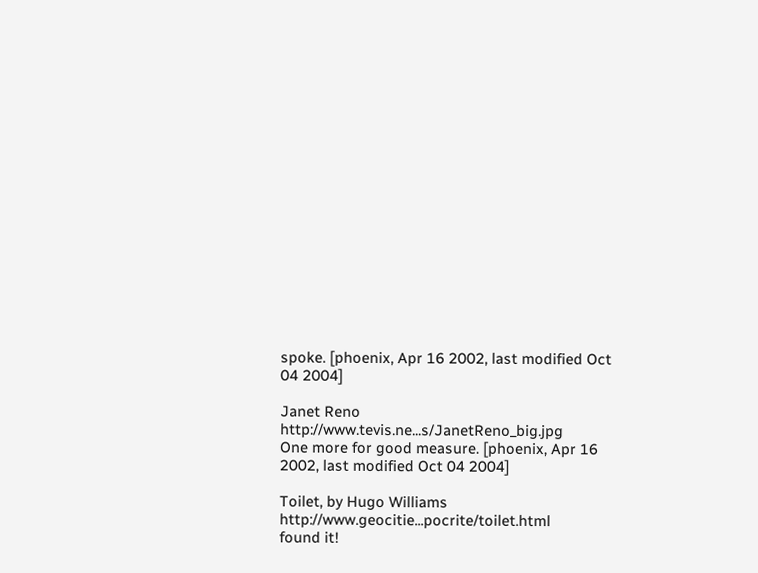spoke. [phoenix, Apr 16 2002, last modified Oct 04 2004]

Janet Reno http://www.tevis.ne...s/JanetReno_big.jpg
One more for good measure. [phoenix, Apr 16 2002, last modified Oct 04 2004]

Toilet, by Hugo Williams http://www.geocitie...pocrite/toilet.html
found it!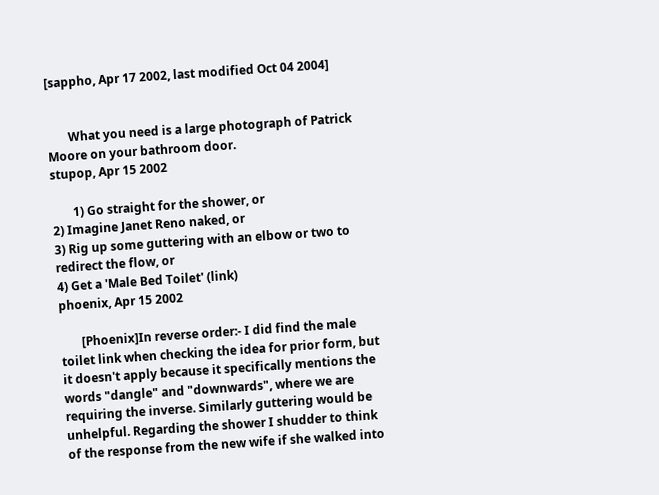[sappho, Apr 17 2002, last modified Oct 04 2004]


       What you need is a large photograph of Patrick Moore on your bathroom door.
stupop, Apr 15 2002

       1) Go straight for the shower, or
2) Imagine Janet Reno naked, or
3) Rig up some guttering with an elbow or two to redirect the flow, or
4) Get a 'Male Bed Toilet' (link)
phoenix, Apr 15 2002

       [Phoenix]In reverse order:- I did find the male toilet link when checking the idea for prior form, but it doesn't apply because it specifically mentions the words "dangle" and "downwards", where we are requiring the inverse. Similarly guttering would be unhelpful. Regarding the shower I shudder to think of the response from the new wife if she walked into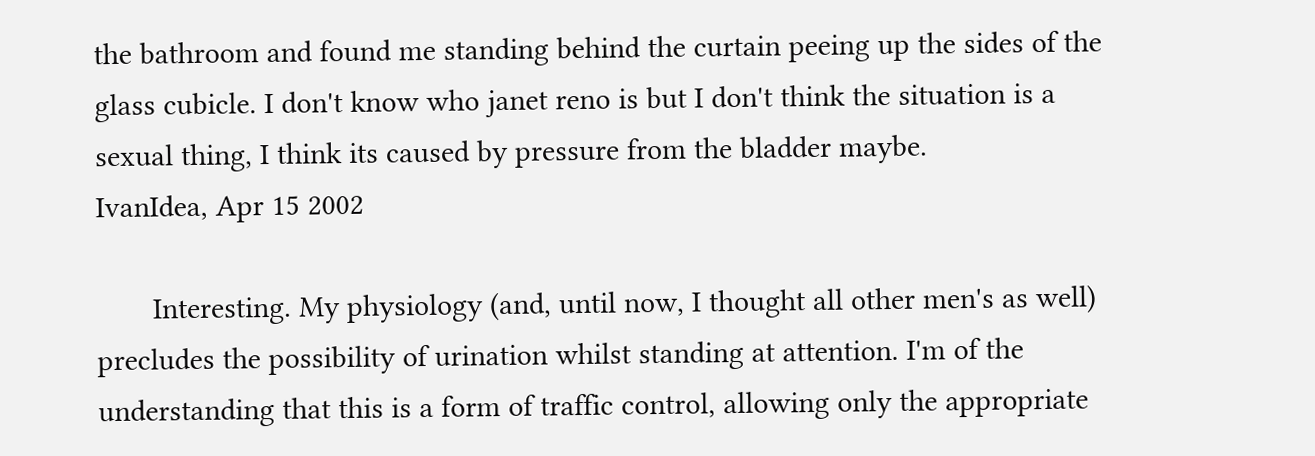the bathroom and found me standing behind the curtain peeing up the sides of the glass cubicle. I don't know who janet reno is but I don't think the situation is a sexual thing, I think its caused by pressure from the bladder maybe.
IvanIdea, Apr 15 2002

       Interesting. My physiology (and, until now, I thought all other men's as well) precludes the possibility of urination whilst standing at attention. I'm of the understanding that this is a form of traffic control, allowing only the appropriate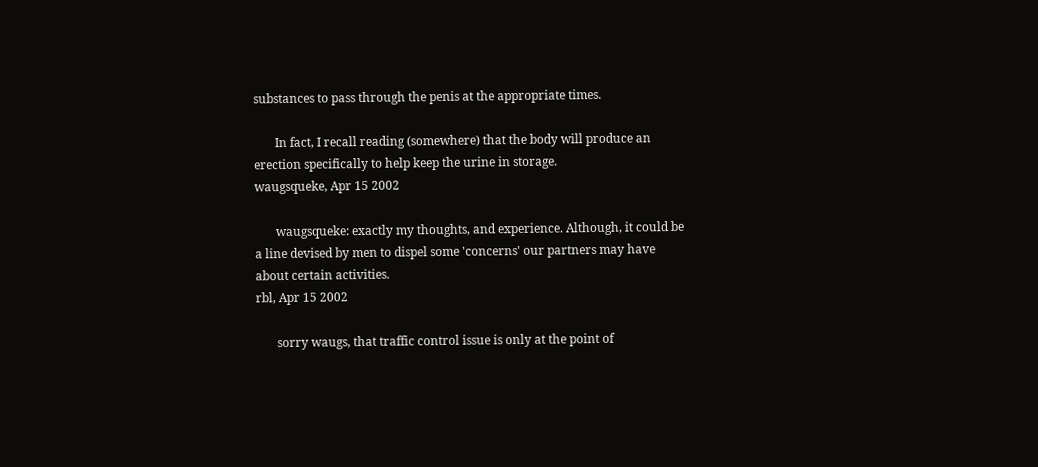substances to pass through the penis at the appropriate times.

       In fact, I recall reading (somewhere) that the body will produce an erection specifically to help keep the urine in storage.
waugsqueke, Apr 15 2002

       waugsqueke: exactly my thoughts, and experience. Although, it could be a line devised by men to dispel some 'concerns' our partners may have about certain activities.
rbl, Apr 15 2002

       sorry waugs, that traffic control issue is only at the point of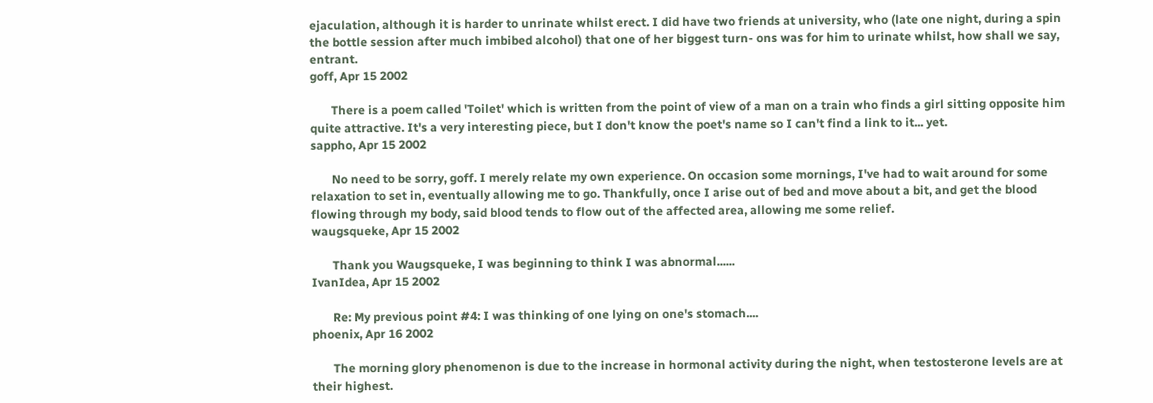ejaculation, although it is harder to unrinate whilst erect. I did have two friends at university, who (late one night, during a spin the bottle session after much imbibed alcohol) that one of her biggest turn- ons was for him to urinate whilst, how shall we say, entrant.
goff, Apr 15 2002

       There is a poem called 'Toilet' which is written from the point of view of a man on a train who finds a girl sitting opposite him quite attractive. It's a very interesting piece, but I don't know the poet's name so I can't find a link to it... yet.
sappho, Apr 15 2002

       No need to be sorry, goff. I merely relate my own experience. On occasion some mornings, I've had to wait around for some relaxation to set in, eventually allowing me to go. Thankfully, once I arise out of bed and move about a bit, and get the blood flowing through my body, said blood tends to flow out of the affected area, allowing me some relief.
waugsqueke, Apr 15 2002

       Thank you Waugsqueke, I was beginning to think I was abnormal......
IvanIdea, Apr 15 2002

       Re: My previous point #4: I was thinking of one lying on one's stomach....
phoenix, Apr 16 2002

       The morning glory phenomenon is due to the increase in hormonal activity during the night, when testosterone levels are at their highest.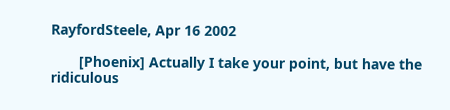RayfordSteele, Apr 16 2002

       [Phoenix] Actually I take your point, but have the ridiculous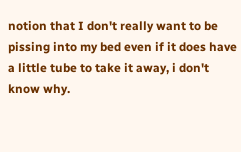notion that I don't really want to be pissing into my bed even if it does have a little tube to take it away, i don't know why.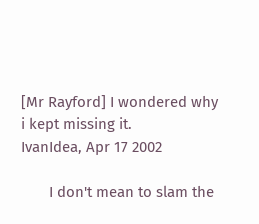[Mr Rayford] I wondered why i kept missing it.
IvanIdea, Apr 17 2002

       I don't mean to slam the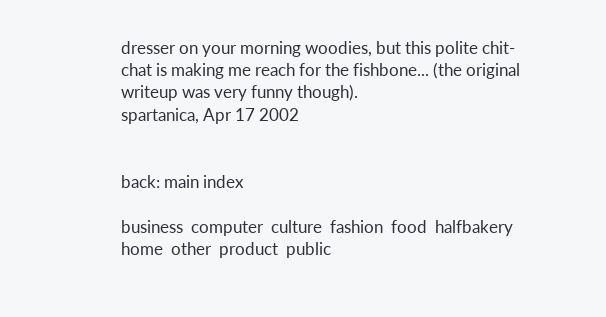dresser on your morning woodies, but this polite chit-chat is making me reach for the fishbone... (the original writeup was very funny though).
spartanica, Apr 17 2002


back: main index

business  computer  culture  fashion  food  halfbakery  home  other  product  public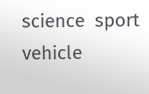science  sport  vehicle